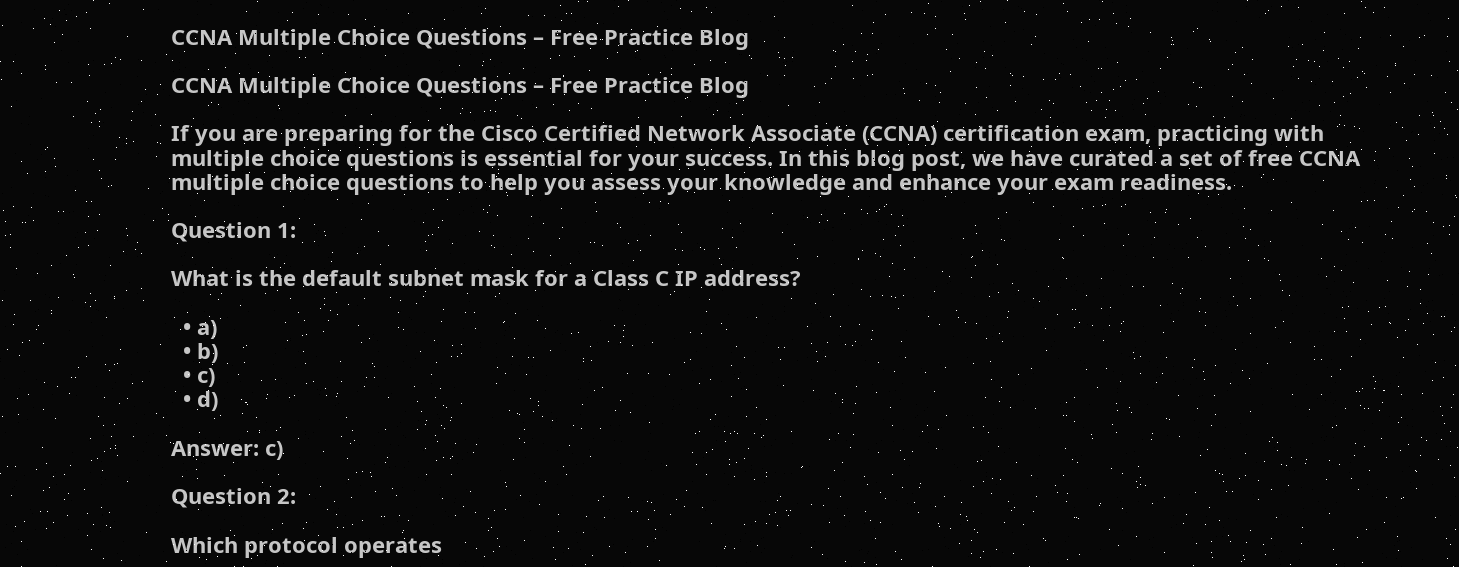CCNA Multiple Choice Questions – Free Practice Blog

CCNA Multiple Choice Questions – Free Practice Blog

If you are preparing for the Cisco Certified Network Associate (CCNA) certification exam, practicing with multiple choice questions is essential for your success. In this blog post, we have curated a set of free CCNA multiple choice questions to help you assess your knowledge and enhance your exam readiness.

Question 1:

What is the default subnet mask for a Class C IP address?

  • a)
  • b)
  • c)
  • d)

Answer: c)

Question 2:

Which protocol operates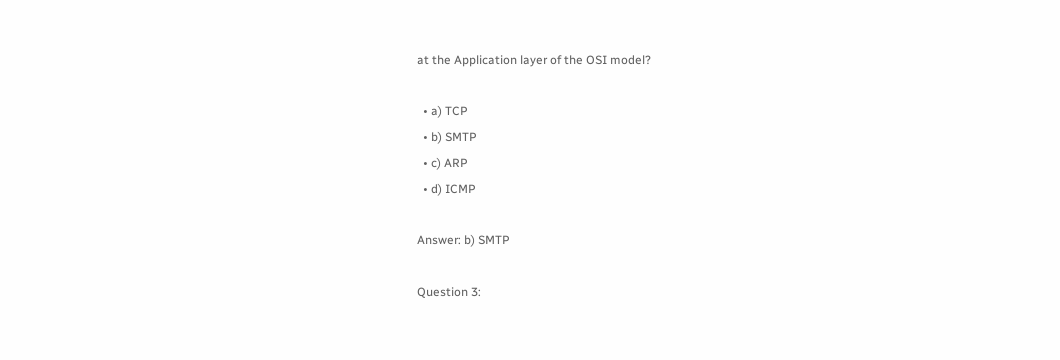at the Application layer of the OSI model?

  • a) TCP
  • b) SMTP
  • c) ARP
  • d) ICMP

Answer: b) SMTP

Question 3: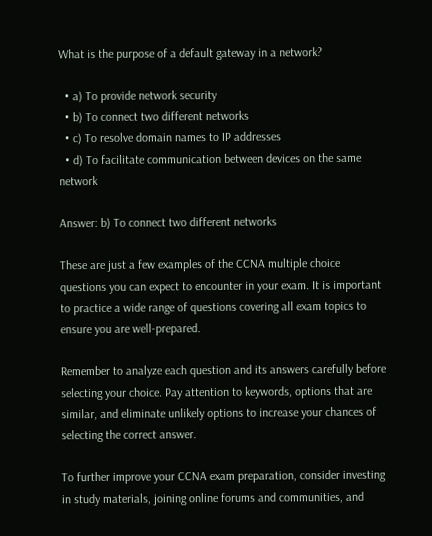What is the purpose of a default gateway in a network?

  • a) To provide network security
  • b) To connect two different networks
  • c) To resolve domain names to IP addresses
  • d) To facilitate communication between devices on the same network

Answer: b) To connect two different networks

These are just a few examples of the CCNA multiple choice questions you can expect to encounter in your exam. It is important to practice a wide range of questions covering all exam topics to ensure you are well-prepared.

Remember to analyze each question and its answers carefully before selecting your choice. Pay attention to keywords, options that are similar, and eliminate unlikely options to increase your chances of selecting the correct answer.

To further improve your CCNA exam preparation, consider investing in study materials, joining online forums and communities, and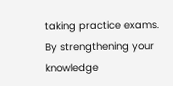taking practice exams. By strengthening your knowledge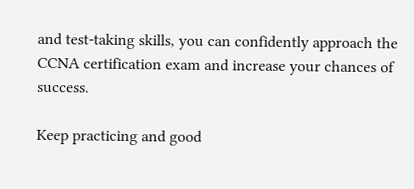and test-taking skills, you can confidently approach the CCNA certification exam and increase your chances of success.

Keep practicing and good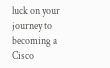luck on your journey to becoming a Cisco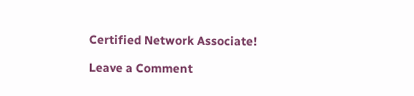Certified Network Associate!

Leave a Comment